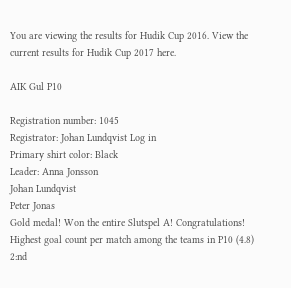You are viewing the results for Hudik Cup 2016. View the current results for Hudik Cup 2017 here.

AIK Gul P10

Registration number: 1045
Registrator: Johan Lundqvist Log in
Primary shirt color: Black
Leader: Anna Jonsson
Johan Lundqvist
Peter Jonas
Gold medal! Won the entire Slutspel A! Congratulations!
Highest goal count per match among the teams in P10 (4.8)
2:nd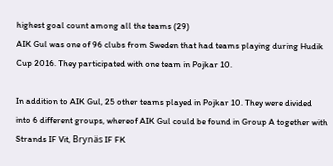highest goal count among all the teams (29)
AIK Gul was one of 96 clubs from Sweden that had teams playing during Hudik Cup 2016. They participated with one team in Pojkar 10.

In addition to AIK Gul, 25 other teams played in Pojkar 10. They were divided into 6 different groups, whereof AIK Gul could be found in Group A together with Strands IF Vit, Brynäs IF FK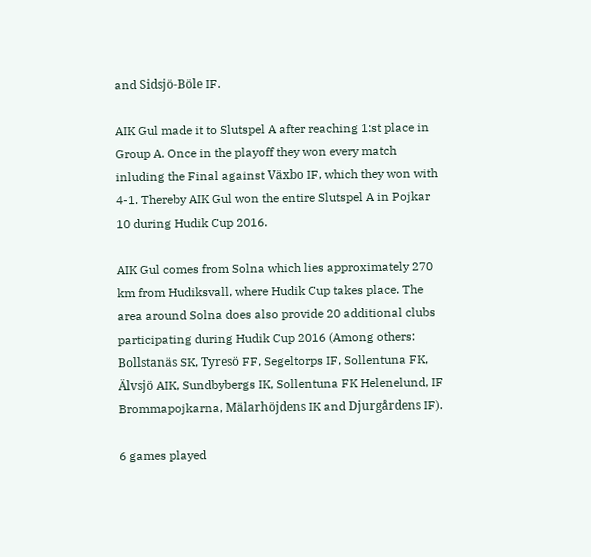and Sidsjö-Böle IF.

AIK Gul made it to Slutspel A after reaching 1:st place in Group A. Once in the playoff they won every match inluding the Final against Växbo IF, which they won with 4-1. Thereby AIK Gul won the entire Slutspel A in Pojkar 10 during Hudik Cup 2016.

AIK Gul comes from Solna which lies approximately 270 km from Hudiksvall, where Hudik Cup takes place. The area around Solna does also provide 20 additional clubs participating during Hudik Cup 2016 (Among others: Bollstanäs SK, Tyresö FF, Segeltorps IF, Sollentuna FK, Älvsjö AIK, Sundbybergs IK, Sollentuna FK Helenelund, IF Brommapojkarna, Mälarhöjdens IK and Djurgårdens IF).

6 games played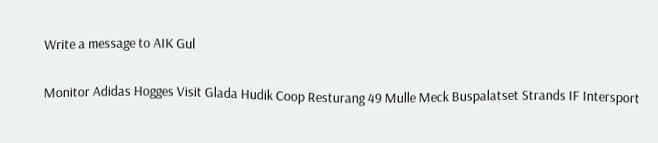Write a message to AIK Gul

Monitor Adidas Hogges Visit Glada Hudik Coop Resturang 49 Mulle Meck Buspalatset Strands IF Intersport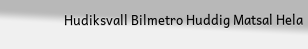Hudiksvall Bilmetro Huddig Matsal Hela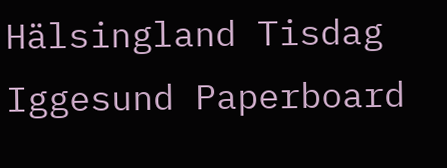Hälsingland Tisdag Iggesund Paperboard